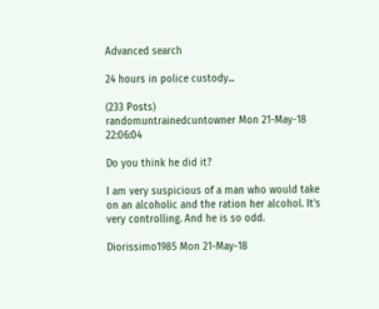Advanced search

24 hours in police custody...

(233 Posts)
randomuntrainedcuntowner Mon 21-May-18 22:06:04

Do you think he did it?

I am very suspicious of a man who would take on an alcoholic and the ration her alcohol. It's very controlling. And he is so odd.

Diorissimo1985 Mon 21-May-18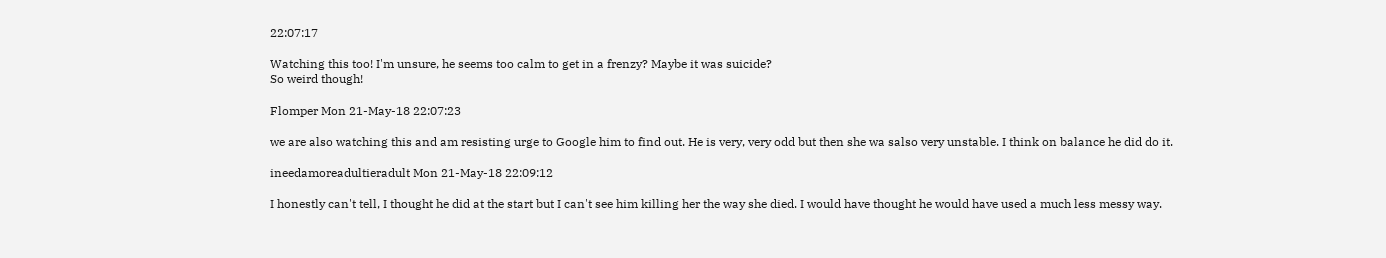22:07:17

Watching this too! I'm unsure, he seems too calm to get in a frenzy? Maybe it was suicide?
So weird though!

Flomper Mon 21-May-18 22:07:23

we are also watching this and am resisting urge to Google him to find out. He is very, very odd but then she wa salso very unstable. I think on balance he did do it.

ineedamoreadultieradult Mon 21-May-18 22:09:12

I honestly can't tell, I thought he did at the start but I can't see him killing her the way she died. I would have thought he would have used a much less messy way.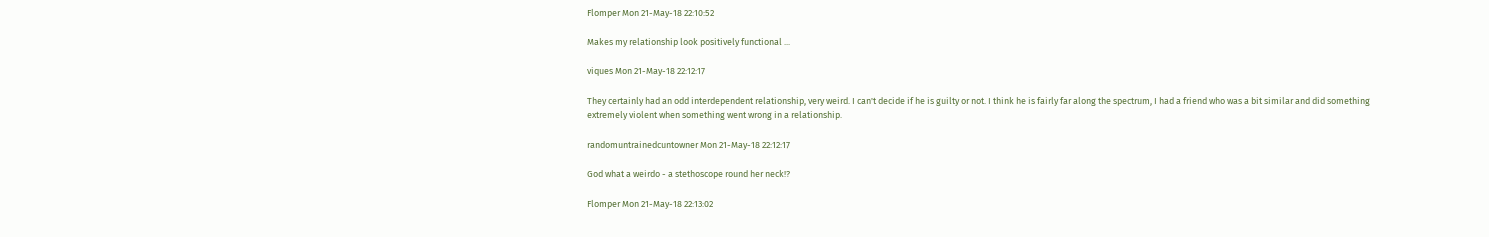Flomper Mon 21-May-18 22:10:52

Makes my relationship look positively functional ...

viques Mon 21-May-18 22:12:17

They certainly had an odd interdependent relationship, very weird. I can't decide if he is guilty or not. I think he is fairly far along the spectrum, I had a friend who was a bit similar and did something extremely violent when something went wrong in a relationship.

randomuntrainedcuntowner Mon 21-May-18 22:12:17

God what a weirdo - a stethoscope round her neck!?

Flomper Mon 21-May-18 22:13:02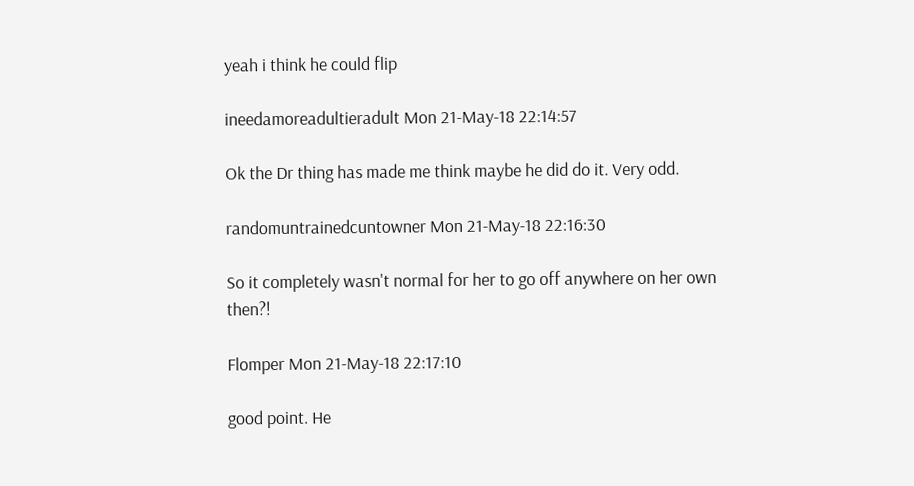yeah i think he could flip

ineedamoreadultieradult Mon 21-May-18 22:14:57

Ok the Dr thing has made me think maybe he did do it. Very odd.

randomuntrainedcuntowner Mon 21-May-18 22:16:30

So it completely wasn't normal for her to go off anywhere on her own then?!

Flomper Mon 21-May-18 22:17:10

good point. He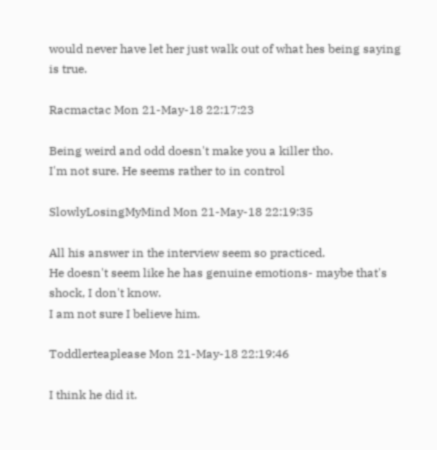would never have let her just walk out of what hes being saying is true.

Racmactac Mon 21-May-18 22:17:23

Being weird and odd doesn't make you a killer tho.
I'm not sure. He seems rather to in control

SlowlyLosingMyMind Mon 21-May-18 22:19:35

All his answer in the interview seem so practiced.
He doesn't seem like he has genuine emotions- maybe that's shock, I don't know.
I am not sure I believe him.

Toddlerteaplease Mon 21-May-18 22:19:46

I think he did it.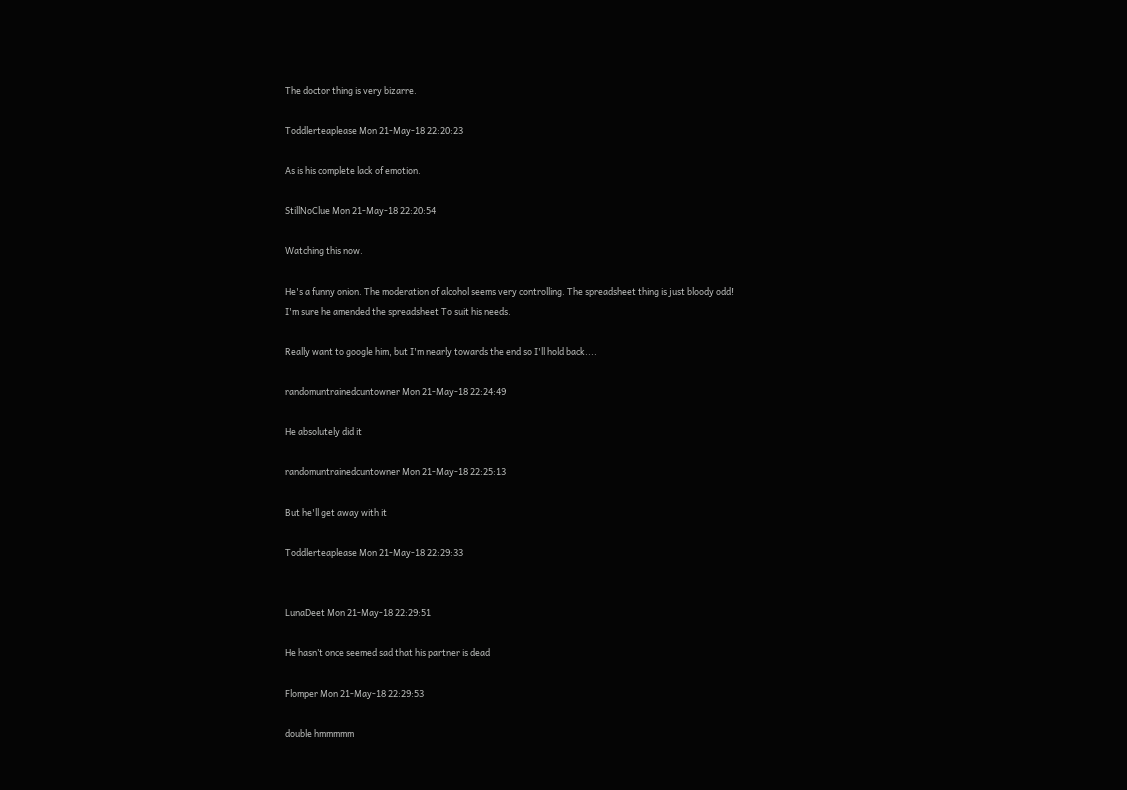The doctor thing is very bizarre.

Toddlerteaplease Mon 21-May-18 22:20:23

As is his complete lack of emotion.

StillNoClue Mon 21-May-18 22:20:54

Watching this now.

He's a funny onion. The moderation of alcohol seems very controlling. The spreadsheet thing is just bloody odd! I'm sure he amended the spreadsheet To suit his needs.

Really want to google him, but I'm nearly towards the end so I'll hold back....

randomuntrainedcuntowner Mon 21-May-18 22:24:49

He absolutely did it

randomuntrainedcuntowner Mon 21-May-18 22:25:13

But he'll get away with it

Toddlerteaplease Mon 21-May-18 22:29:33


LunaDeet Mon 21-May-18 22:29:51

He hasn’t once seemed sad that his partner is dead

Flomper Mon 21-May-18 22:29:53

double hmmmmm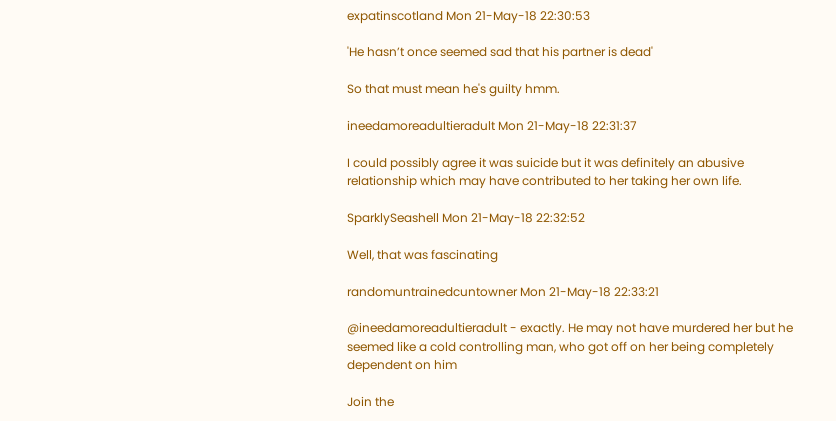expatinscotland Mon 21-May-18 22:30:53

'He hasn’t once seemed sad that his partner is dead'

So that must mean he's guilty hmm.

ineedamoreadultieradult Mon 21-May-18 22:31:37

I could possibly agree it was suicide but it was definitely an abusive relationship which may have contributed to her taking her own life.

SparklySeashell Mon 21-May-18 22:32:52

Well, that was fascinating

randomuntrainedcuntowner Mon 21-May-18 22:33:21

@ineedamoreadultieradult - exactly. He may not have murdered her but he seemed like a cold controlling man, who got off on her being completely dependent on him

Join the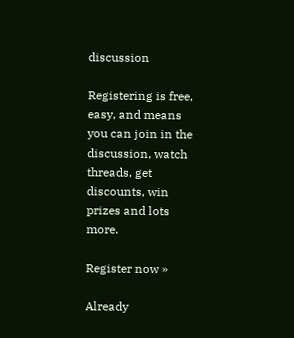discussion

Registering is free, easy, and means you can join in the discussion, watch threads, get discounts, win prizes and lots more.

Register now »

Already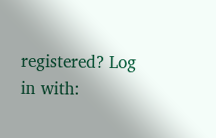registered? Log in with: